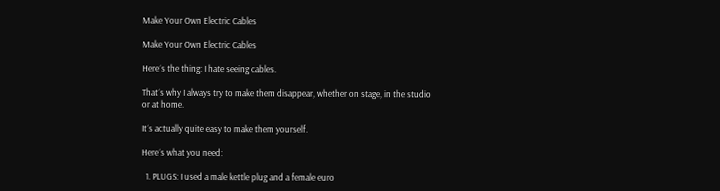Make Your Own Electric Cables

Make Your Own Electric Cables

Here´s the thing: I hate seeing cables.

That´s why I always try to make them disappear, whether on stage, in the studio or at home.

It´s actually quite easy to make them yourself.

Here´s what you need:

  1. PLUGS: I used a male kettle plug and a female euro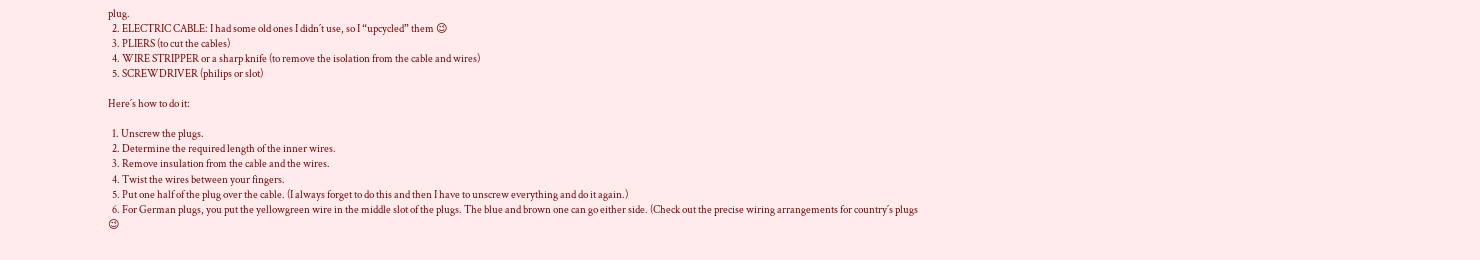plug.
  2. ELECTRIC CABLE: I had some old ones I didn´t use, so I “upcycled” them 😉
  3. PLIERS (to cut the cables)
  4. WIRE STRIPPER or a sharp knife (to remove the isolation from the cable and wires)
  5. SCREWDRIVER (philips or slot)

Here´s how to do it:

  1. Unscrew the plugs.
  2. Determine the required length of the inner wires.
  3. Remove insulation from the cable and the wires.
  4. Twist the wires between your fingers.
  5. Put one half of the plug over the cable. (I always forget to do this and then I have to unscrew everything and do it again.)
  6. For German plugs, you put the yellowgreen wire in the middle slot of the plugs. The blue and brown one can go either side. (Check out the precise wiring arrangements for country´s plugs 😉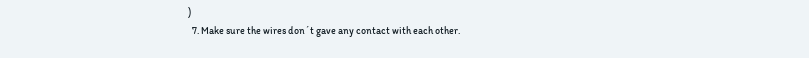)
  7. Make sure the wires don´t gave any contact with each other.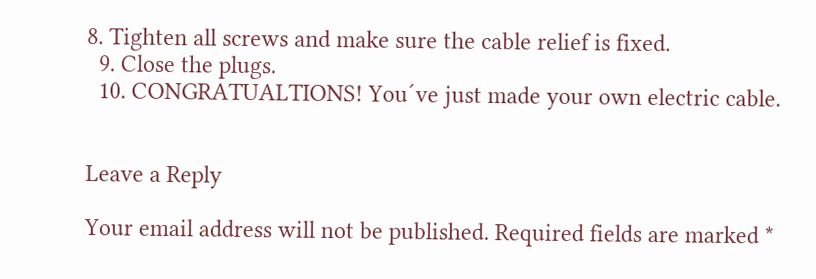8. Tighten all screws and make sure the cable relief is fixed.
  9. Close the plugs.
  10. CONGRATUALTIONS! You´ve just made your own electric cable.


Leave a Reply

Your email address will not be published. Required fields are marked *